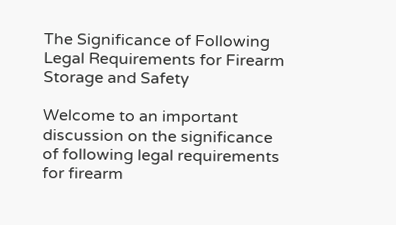The Significance of Following Legal Requirements for Firearm Storage and Safety

Welcome to an important discussion on the significance of following legal requirements for firearm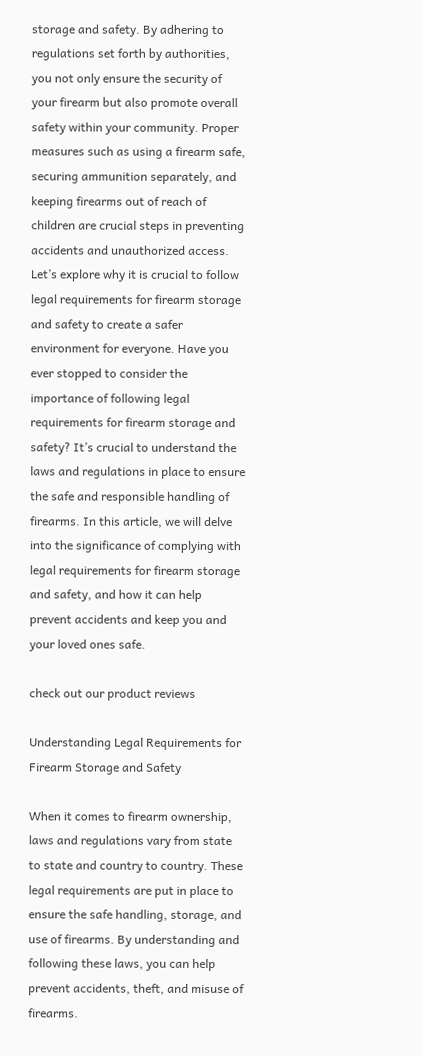storage and safety. By adhering to regulations set forth by authorities, you not only ensure the security of your firearm but also promote overall safety within your community. Proper measures such as using a firearm safe, securing ammunition separately, and keeping firearms out of reach of children are crucial steps in preventing accidents and unauthorized access. Let’s explore why it is crucial to follow legal requirements for firearm storage and safety to create a safer environment for everyone. Have you ever stopped to consider the importance of following legal requirements for firearm storage and safety? It’s crucial to understand the laws and regulations in place to ensure the safe and responsible handling of firearms. In this article, we will delve into the significance of complying with legal requirements for firearm storage and safety, and how it can help prevent accidents and keep you and your loved ones safe.

check out our product reviews

Understanding Legal Requirements for Firearm Storage and Safety

When it comes to firearm ownership, laws and regulations vary from state to state and country to country. These legal requirements are put in place to ensure the safe handling, storage, and use of firearms. By understanding and following these laws, you can help prevent accidents, theft, and misuse of firearms.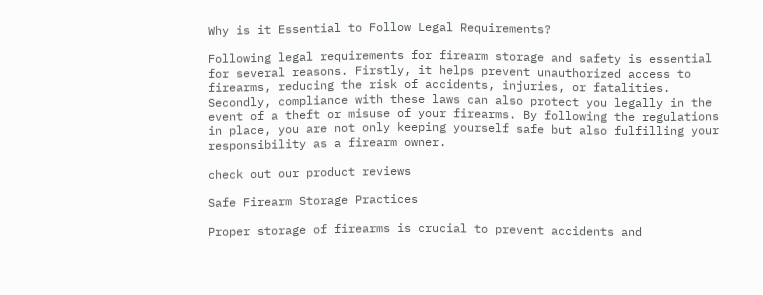Why is it Essential to Follow Legal Requirements?

Following legal requirements for firearm storage and safety is essential for several reasons. Firstly, it helps prevent unauthorized access to firearms, reducing the risk of accidents, injuries, or fatalities. Secondly, compliance with these laws can also protect you legally in the event of a theft or misuse of your firearms. By following the regulations in place, you are not only keeping yourself safe but also fulfilling your responsibility as a firearm owner.

check out our product reviews

Safe Firearm Storage Practices

Proper storage of firearms is crucial to prevent accidents and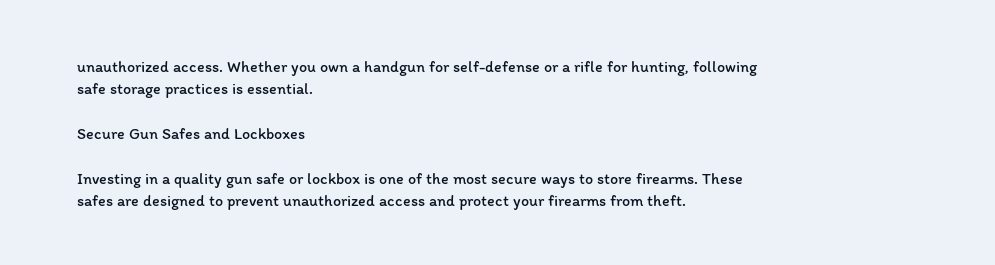unauthorized access. Whether you own a handgun for self-defense or a rifle for hunting, following safe storage practices is essential.

Secure Gun Safes and Lockboxes

Investing in a quality gun safe or lockbox is one of the most secure ways to store firearms. These safes are designed to prevent unauthorized access and protect your firearms from theft.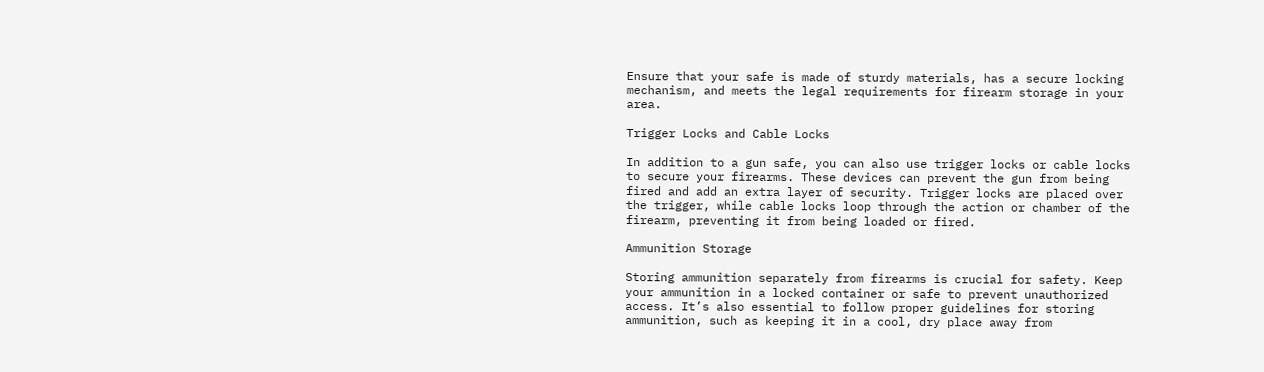Ensure that your safe is made of sturdy materials, has a secure locking mechanism, and meets the legal requirements for firearm storage in your area.

Trigger Locks and Cable Locks

In addition to a gun safe, you can also use trigger locks or cable locks to secure your firearms. These devices can prevent the gun from being fired and add an extra layer of security. Trigger locks are placed over the trigger, while cable locks loop through the action or chamber of the firearm, preventing it from being loaded or fired.

Ammunition Storage

Storing ammunition separately from firearms is crucial for safety. Keep your ammunition in a locked container or safe to prevent unauthorized access. It’s also essential to follow proper guidelines for storing ammunition, such as keeping it in a cool, dry place away from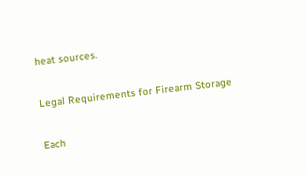heat sources.

Legal Requirements for Firearm Storage

Each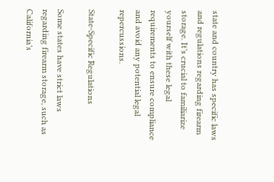state and country has specific laws and regulations regarding firearm storage. It’s crucial to familiarize yourself with these legal requirements to ensure compliance and avoid any potential legal repercussions.

State-Specific Regulations

Some states have strict laws regarding firearm storage, such as California’s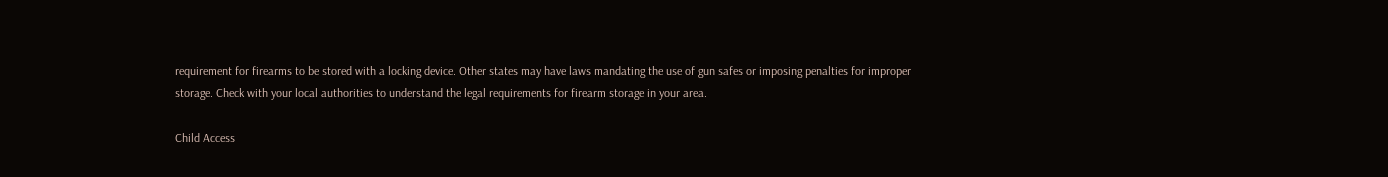requirement for firearms to be stored with a locking device. Other states may have laws mandating the use of gun safes or imposing penalties for improper storage. Check with your local authorities to understand the legal requirements for firearm storage in your area.

Child Access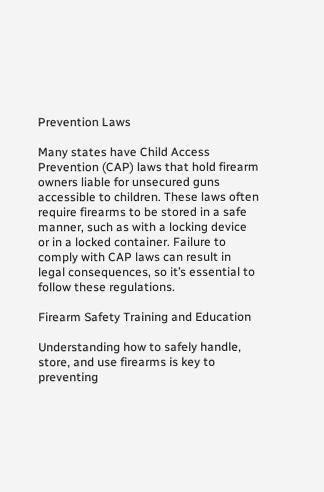Prevention Laws

Many states have Child Access Prevention (CAP) laws that hold firearm owners liable for unsecured guns accessible to children. These laws often require firearms to be stored in a safe manner, such as with a locking device or in a locked container. Failure to comply with CAP laws can result in legal consequences, so it’s essential to follow these regulations.

Firearm Safety Training and Education

Understanding how to safely handle, store, and use firearms is key to preventing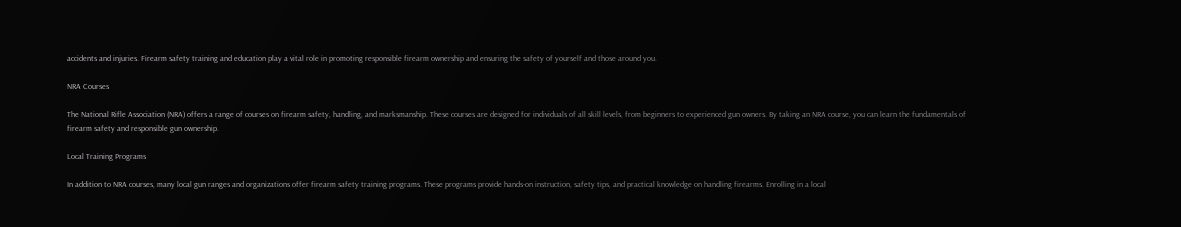accidents and injuries. Firearm safety training and education play a vital role in promoting responsible firearm ownership and ensuring the safety of yourself and those around you.

NRA Courses

The National Rifle Association (NRA) offers a range of courses on firearm safety, handling, and marksmanship. These courses are designed for individuals of all skill levels, from beginners to experienced gun owners. By taking an NRA course, you can learn the fundamentals of firearm safety and responsible gun ownership.

Local Training Programs

In addition to NRA courses, many local gun ranges and organizations offer firearm safety training programs. These programs provide hands-on instruction, safety tips, and practical knowledge on handling firearms. Enrolling in a local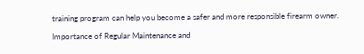training program can help you become a safer and more responsible firearm owner.

Importance of Regular Maintenance and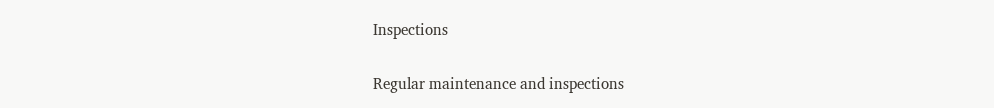Inspections

Regular maintenance and inspections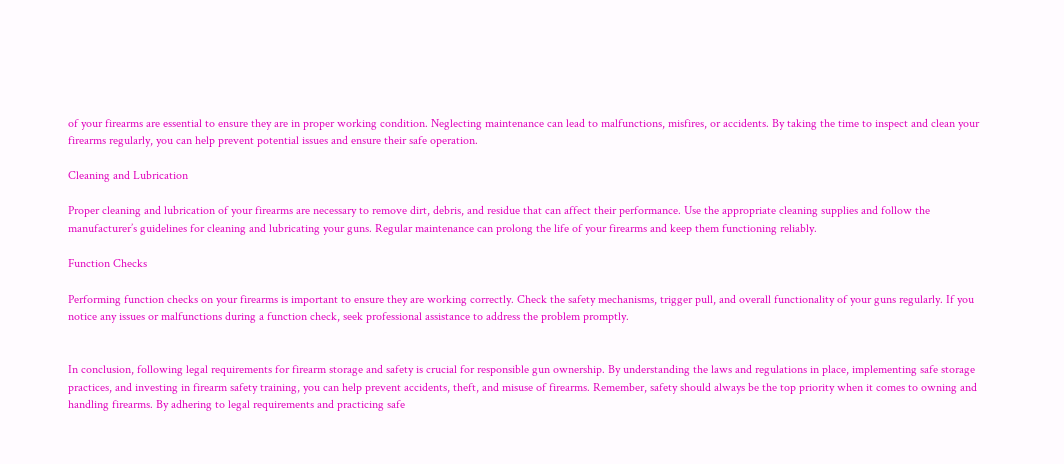of your firearms are essential to ensure they are in proper working condition. Neglecting maintenance can lead to malfunctions, misfires, or accidents. By taking the time to inspect and clean your firearms regularly, you can help prevent potential issues and ensure their safe operation.

Cleaning and Lubrication

Proper cleaning and lubrication of your firearms are necessary to remove dirt, debris, and residue that can affect their performance. Use the appropriate cleaning supplies and follow the manufacturer’s guidelines for cleaning and lubricating your guns. Regular maintenance can prolong the life of your firearms and keep them functioning reliably.

Function Checks

Performing function checks on your firearms is important to ensure they are working correctly. Check the safety mechanisms, trigger pull, and overall functionality of your guns regularly. If you notice any issues or malfunctions during a function check, seek professional assistance to address the problem promptly.


In conclusion, following legal requirements for firearm storage and safety is crucial for responsible gun ownership. By understanding the laws and regulations in place, implementing safe storage practices, and investing in firearm safety training, you can help prevent accidents, theft, and misuse of firearms. Remember, safety should always be the top priority when it comes to owning and handling firearms. By adhering to legal requirements and practicing safe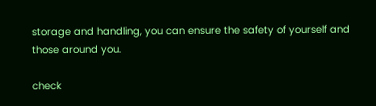storage and handling, you can ensure the safety of yourself and those around you.

check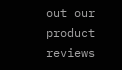out our product reviews